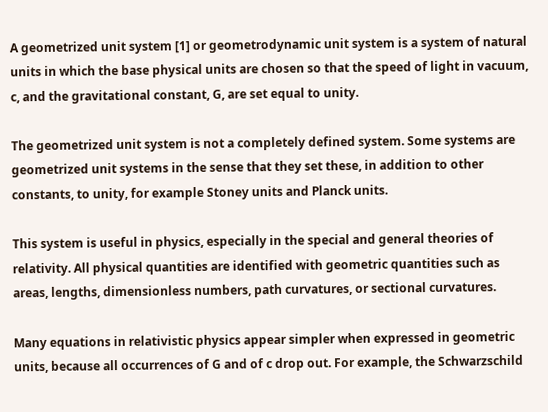A geometrized unit system [1] or geometrodynamic unit system is a system of natural units in which the base physical units are chosen so that the speed of light in vacuum, c, and the gravitational constant, G, are set equal to unity.

The geometrized unit system is not a completely defined system. Some systems are geometrized unit systems in the sense that they set these, in addition to other constants, to unity, for example Stoney units and Planck units.

This system is useful in physics, especially in the special and general theories of relativity. All physical quantities are identified with geometric quantities such as areas, lengths, dimensionless numbers, path curvatures, or sectional curvatures.

Many equations in relativistic physics appear simpler when expressed in geometric units, because all occurrences of G and of c drop out. For example, the Schwarzschild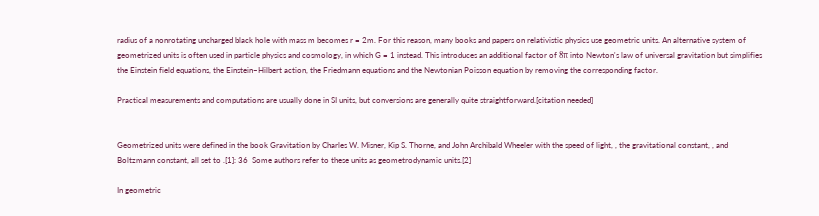radius of a nonrotating uncharged black hole with mass m becomes r = 2m. For this reason, many books and papers on relativistic physics use geometric units. An alternative system of geometrized units is often used in particle physics and cosmology, in which G = 1 instead. This introduces an additional factor of 8π into Newton's law of universal gravitation but simplifies the Einstein field equations, the Einstein–Hilbert action, the Friedmann equations and the Newtonian Poisson equation by removing the corresponding factor.

Practical measurements and computations are usually done in SI units, but conversions are generally quite straightforward.[citation needed]


Geometrized units were defined in the book Gravitation by Charles W. Misner, Kip S. Thorne, and John Archibald Wheeler with the speed of light, , the gravitational constant, , and Boltzmann constant, all set to .[1]: 36  Some authors refer to these units as geometrodynamic units.[2]

In geometric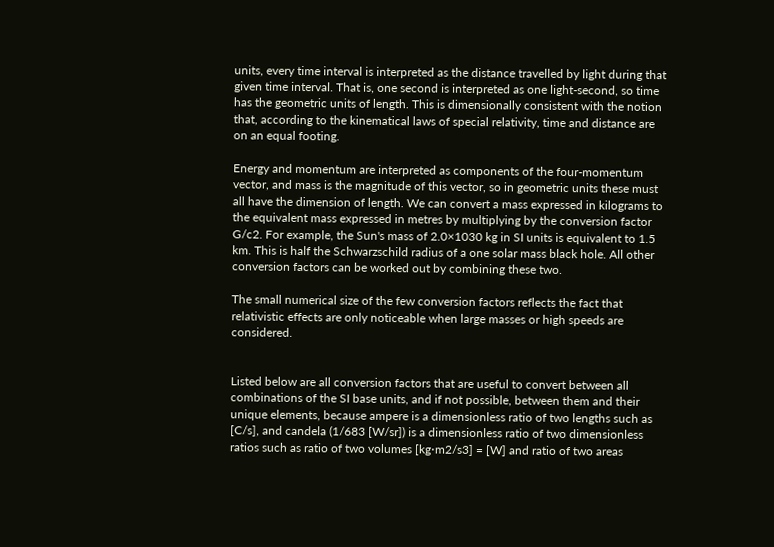units, every time interval is interpreted as the distance travelled by light during that given time interval. That is, one second is interpreted as one light-second, so time has the geometric units of length. This is dimensionally consistent with the notion that, according to the kinematical laws of special relativity, time and distance are on an equal footing.

Energy and momentum are interpreted as components of the four-momentum vector, and mass is the magnitude of this vector, so in geometric units these must all have the dimension of length. We can convert a mass expressed in kilograms to the equivalent mass expressed in metres by multiplying by the conversion factor G/c2. For example, the Sun's mass of 2.0×1030 kg in SI units is equivalent to 1.5 km. This is half the Schwarzschild radius of a one solar mass black hole. All other conversion factors can be worked out by combining these two.

The small numerical size of the few conversion factors reflects the fact that relativistic effects are only noticeable when large masses or high speeds are considered.


Listed below are all conversion factors that are useful to convert between all combinations of the SI base units, and if not possible, between them and their unique elements, because ampere is a dimensionless ratio of two lengths such as [C/s], and candela (1/683 [W/sr]) is a dimensionless ratio of two dimensionless ratios such as ratio of two volumes [kg⋅m2/s3] = [W] and ratio of two areas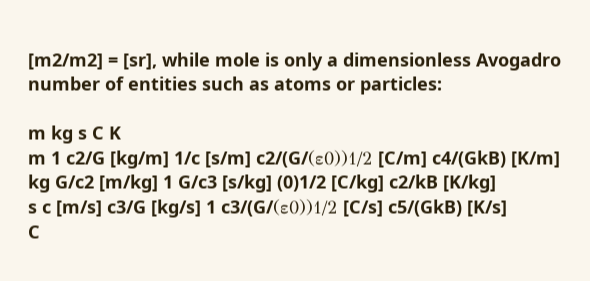[m2/m2] = [sr], while mole is only a dimensionless Avogadro number of entities such as atoms or particles:

m kg s C K
m 1 c2/G [kg/m] 1/c [s/m] c2/(G/(ε0))1/2 [C/m] c4/(GkB) [K/m]
kg G/c2 [m/kg] 1 G/c3 [s/kg] (0)1/2 [C/kg] c2/kB [K/kg]
s c [m/s] c3/G [kg/s] 1 c3/(G/(ε0))1/2 [C/s] c5/(GkB) [K/s]
C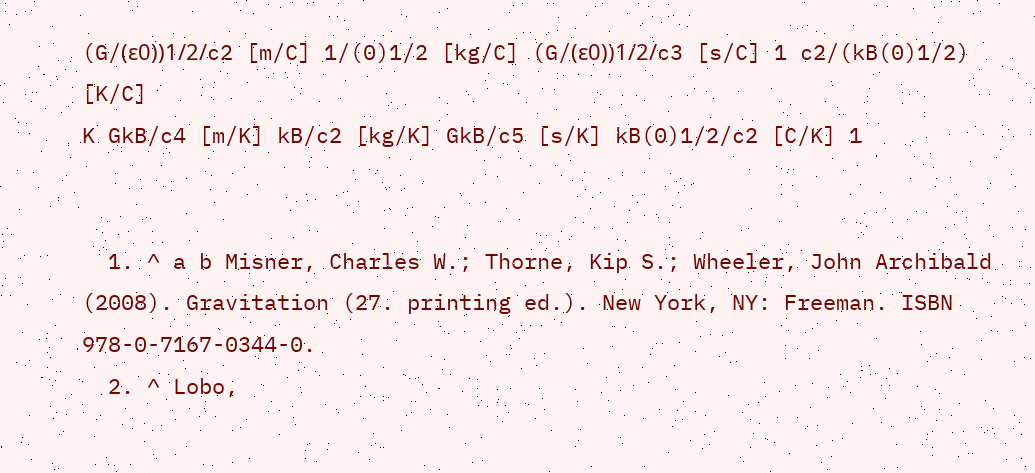(G/(ε0))1/2/c2 [m/C] 1/(0)1/2 [kg/C] (G/(ε0))1/2/c3 [s/C] 1 c2/(kB(0)1/2) [K/C]
K GkB/c4 [m/K] kB/c2 [kg/K] GkB/c5 [s/K] kB(0)1/2/c2 [C/K] 1


  1. ^ a b Misner, Charles W.; Thorne, Kip S.; Wheeler, John Archibald (2008). Gravitation (27. printing ed.). New York, NY: Freeman. ISBN 978-0-7167-0344-0.
  2. ^ Lobo,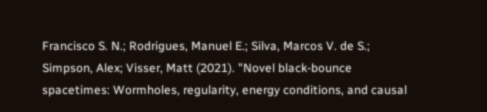Francisco S. N.; Rodrigues, Manuel E.; Silva, Marcos V. de S.; Simpson, Alex; Visser, Matt (2021). "Novel black-bounce spacetimes: Wormholes, regularity, energy conditions, and causal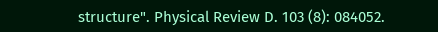structure". Physical Review D. 103 (8): 084052.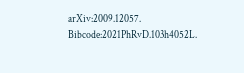arXiv:2009.12057. Bibcode:2021PhRvD.103h4052L.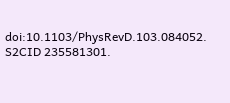doi:10.1103/PhysRevD.103.084052. S2CID 235581301.